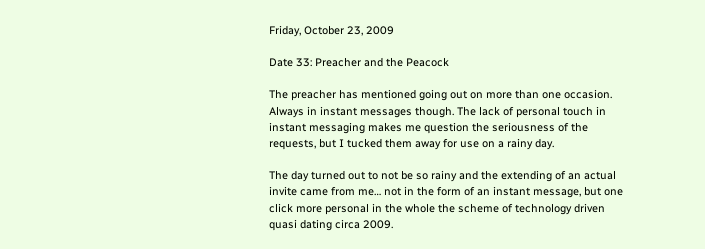Friday, October 23, 2009

Date 33: Preacher and the Peacock

The preacher has mentioned going out on more than one occasion. Always in instant messages though. The lack of personal touch in instant messaging makes me question the seriousness of the requests, but I tucked them away for use on a rainy day.

The day turned out to not be so rainy and the extending of an actual invite came from me… not in the form of an instant message, but one click more personal in the whole the scheme of technology driven quasi dating circa 2009.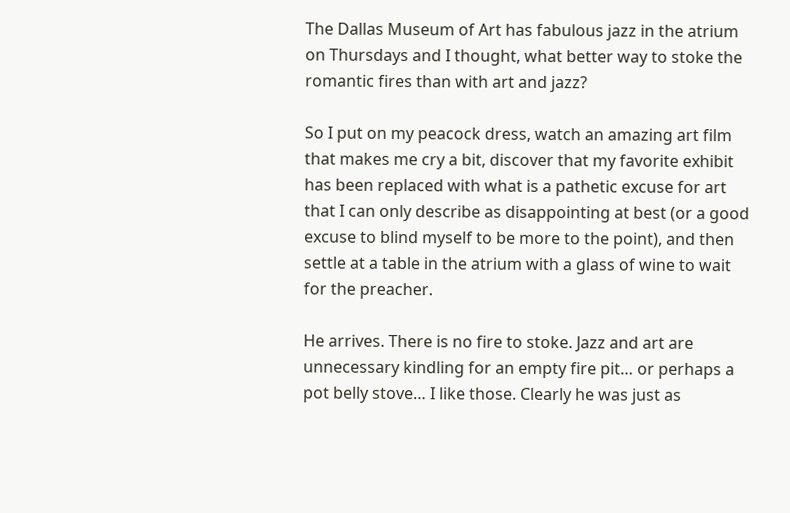The Dallas Museum of Art has fabulous jazz in the atrium on Thursdays and I thought, what better way to stoke the romantic fires than with art and jazz?

So I put on my peacock dress, watch an amazing art film that makes me cry a bit, discover that my favorite exhibit has been replaced with what is a pathetic excuse for art that I can only describe as disappointing at best (or a good excuse to blind myself to be more to the point), and then settle at a table in the atrium with a glass of wine to wait for the preacher.

He arrives. There is no fire to stoke. Jazz and art are unnecessary kindling for an empty fire pit… or perhaps a pot belly stove… I like those. Clearly he was just as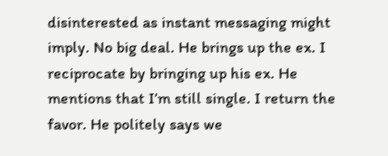disinterested as instant messaging might imply. No big deal. He brings up the ex. I reciprocate by bringing up his ex. He mentions that I’m still single. I return the favor. He politely says we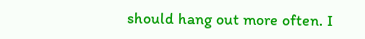should hang out more often. I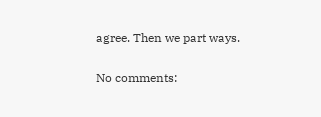agree. Then we part ways.

No comments: